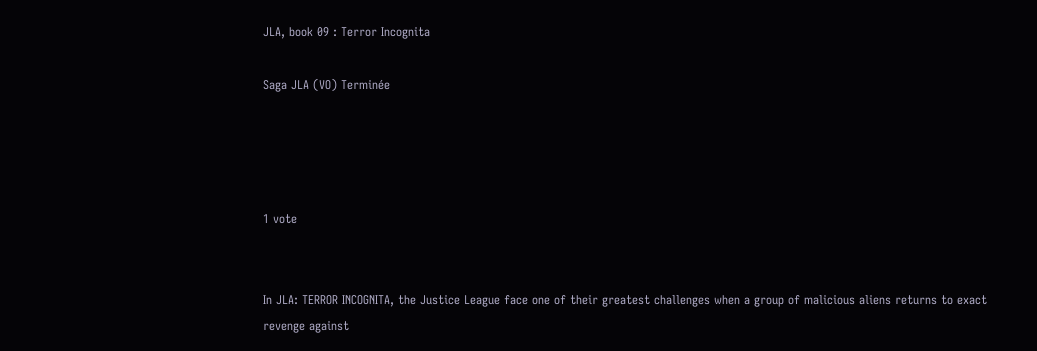JLA, book 09 : Terror Incognita

Saga JLA (VO) Terminée




1 vote


In JLA: TERROR INCOGNITA, the Justice League face one of their greatest challenges when a group of malicious aliens returns to exact revenge against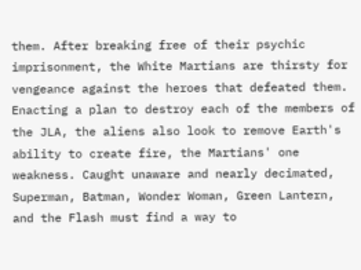them. After breaking free of their psychic imprisonment, the White Martians are thirsty for vengeance against the heroes that defeated them. Enacting a plan to destroy each of the members of the JLA, the aliens also look to remove Earth's ability to create fire, the Martians' one weakness. Caught unaware and nearly decimated, Superman, Batman, Wonder Woman, Green Lantern, and the Flash must find a way to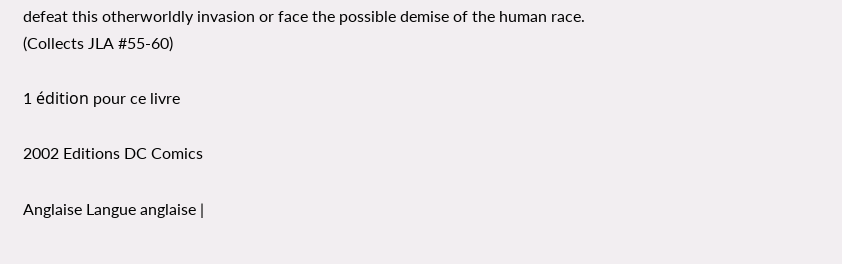defeat this otherworldly invasion or face the possible demise of the human race.
(Collects JLA #55-60)

1 édition pour ce livre

2002 Editions DC Comics

Anglaise Langue anglaise |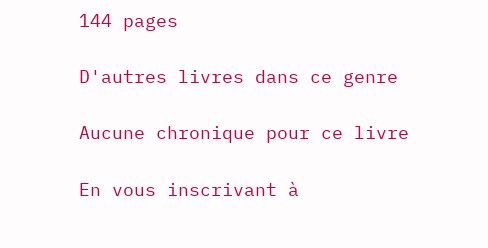144 pages

D'autres livres dans ce genre

Aucune chronique pour ce livre

En vous inscrivant à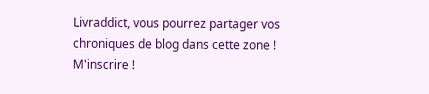Livraddict, vous pourrez partager vos chroniques de blog dans cette zone ! M'inscrire !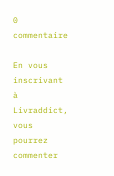0 commentaire

En vous inscrivant à Livraddict, vous pourrez commenter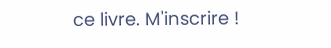ce livre. M'inscrire !